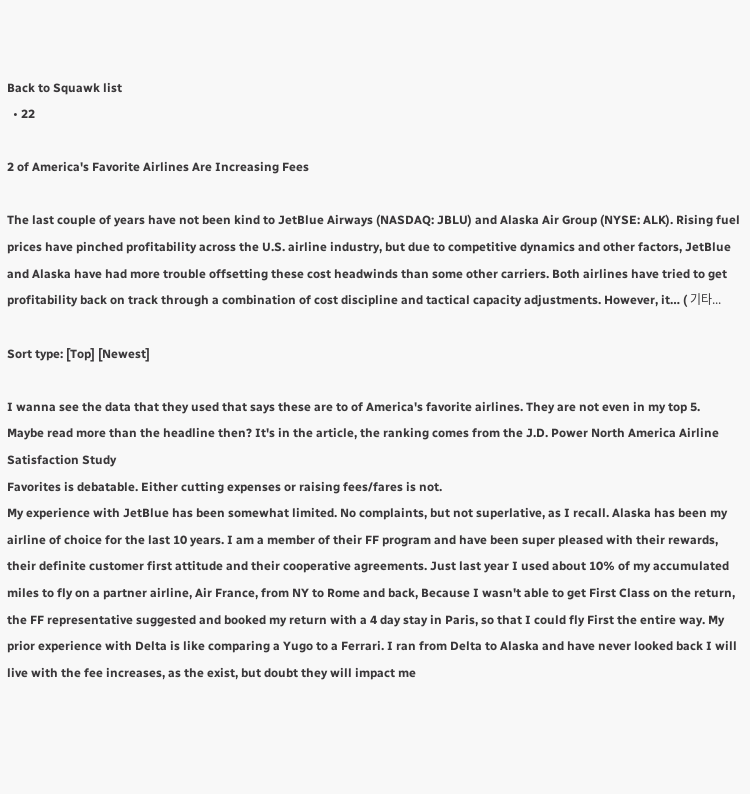Back to Squawk list
  • 22

2 of America's Favorite Airlines Are Increasing Fees

The last couple of years have not been kind to JetBlue Airways (NASDAQ: JBLU) and Alaska Air Group (NYSE: ALK). Rising fuel prices have pinched profitability across the U.S. airline industry, but due to competitive dynamics and other factors, JetBlue and Alaska have had more trouble offsetting these cost headwinds than some other carriers. Both airlines have tried to get profitability back on track through a combination of cost discipline and tactical capacity adjustments. However, it… ( 기타...

Sort type: [Top] [Newest]

I wanna see the data that they used that says these are to of America's favorite airlines. They are not even in my top 5.
Maybe read more than the headline then? It's in the article, the ranking comes from the J.D. Power North America Airline Satisfaction Study
Favorites is debatable. Either cutting expenses or raising fees/fares is not.
My experience with JetBlue has been somewhat limited. No complaints, but not superlative, as I recall. Alaska has been my airline of choice for the last 10 years. I am a member of their FF program and have been super pleased with their rewards, their definite customer first attitude and their cooperative agreements. Just last year I used about 10% of my accumulated miles to fly on a partner airline, Air France, from NY to Rome and back, Because I wasn't able to get First Class on the return, the FF representative suggested and booked my return with a 4 day stay in Paris, so that I could fly First the entire way. My prior experience with Delta is like comparing a Yugo to a Ferrari. I ran from Delta to Alaska and have never looked back I will live with the fee increases, as the exist, but doubt they will impact me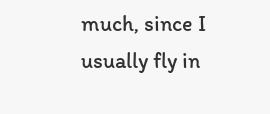much, since I usually fly in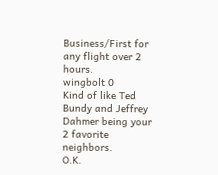Business/First for any flight over 2 hours.
wingbolt 0
Kind of like Ted Bundy and Jeffrey Dahmer being your 2 favorite neighbors.
O.K.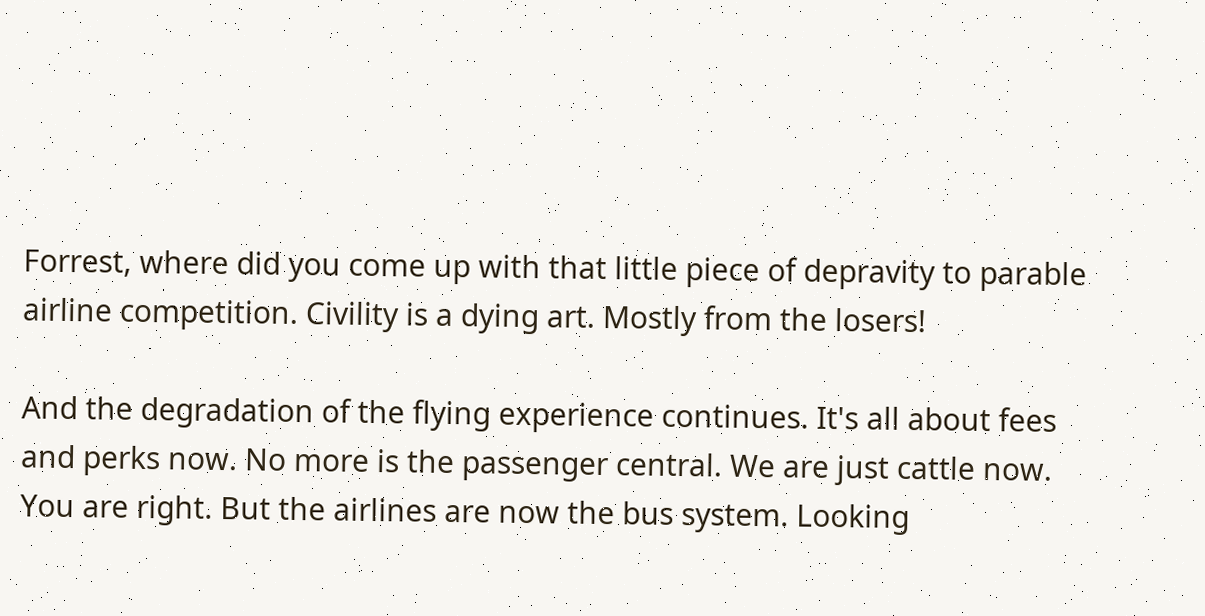Forrest, where did you come up with that little piece of depravity to parable airline competition. Civility is a dying art. Mostly from the losers!

And the degradation of the flying experience continues. It's all about fees and perks now. No more is the passenger central. We are just cattle now.
You are right. But the airlines are now the bus system. Looking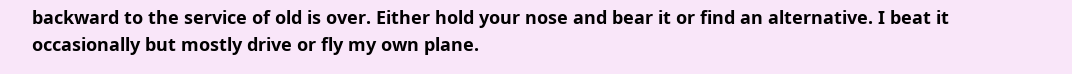backward to the service of old is over. Either hold your nose and bear it or find an alternative. I beat it occasionally but mostly drive or fly my own plane.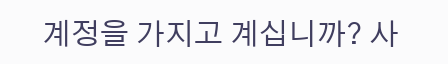계정을 가지고 계십니까? 사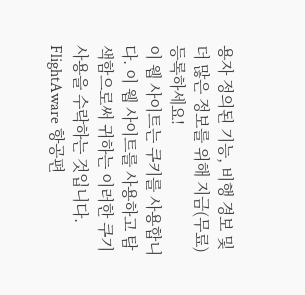용자 정의된 기능, 비행 경보 및 더 많은 정보를 위해 지금(무료) 등록하세요!
이 웹 사이트는 쿠키를 사용합니다. 이 웹 사이트를 사용하고 탐색함으로써 귀하는 이러한 쿠기 사용을 수락하는 것입니다.
FlightAware 항공편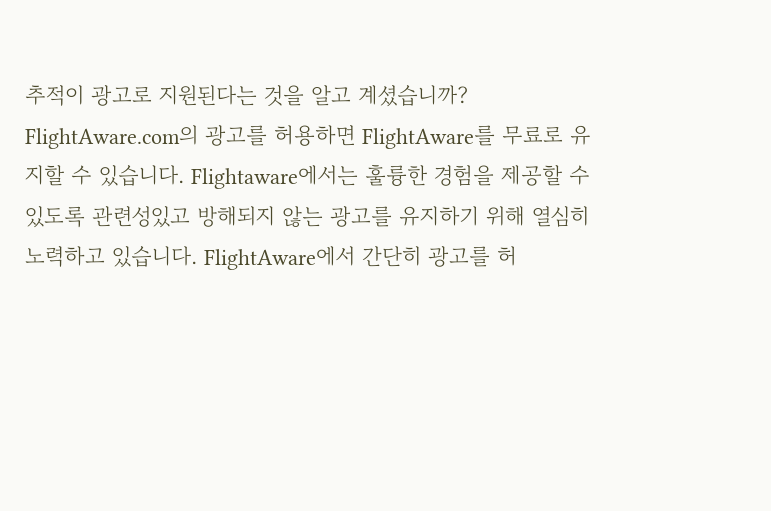추적이 광고로 지원된다는 것을 알고 계셨습니까?
FlightAware.com의 광고를 허용하면 FlightAware를 무료로 유지할 수 있습니다. Flightaware에서는 훌륭한 경험을 제공할 수 있도록 관련성있고 방해되지 않는 광고를 유지하기 위해 열심히 노력하고 있습니다. FlightAware에서 간단히 광고를 허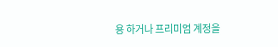용 하거나 프리미엄 계정을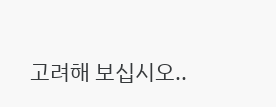고려해 보십시오..